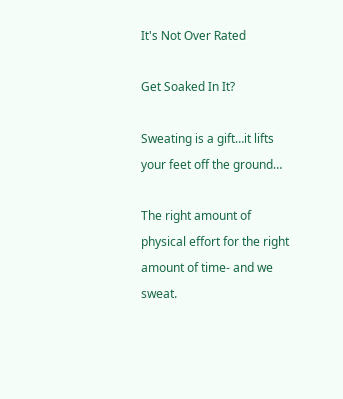It's Not Over Rated

Get Soaked In It?

Sweating is a gift…it lifts your feet off the ground…

The right amount of physical effort for the right amount of time- and we sweat.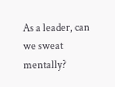As a leader, can we sweat mentally?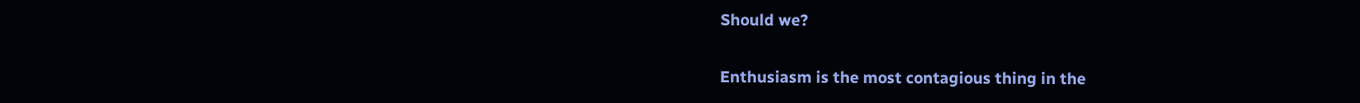Should we?

Enthusiasm is the most contagious thing in the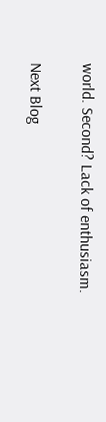world. Second? Lack of enthusiasm.

Next Blog